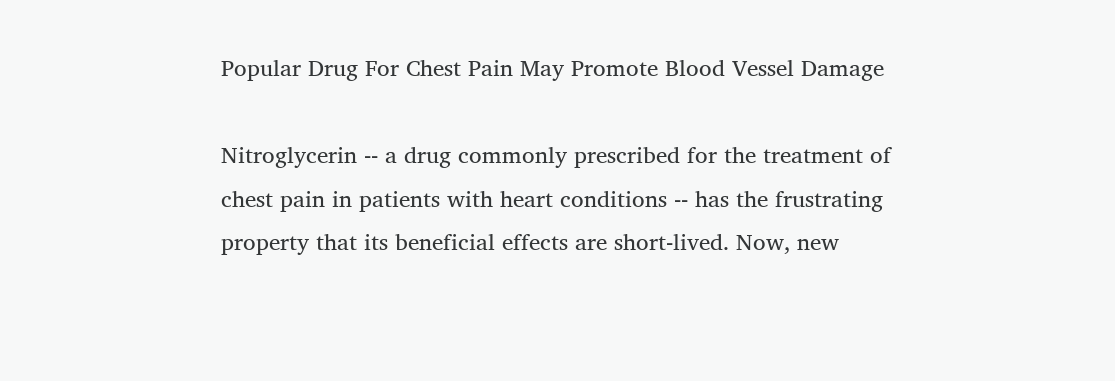Popular Drug For Chest Pain May Promote Blood Vessel Damage

Nitroglycerin -- a drug commonly prescribed for the treatment of chest pain in patients with heart conditions -- has the frustrating property that its beneficial effects are short-lived. Now, new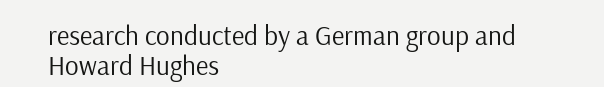research conducted by a German group and Howard Hughes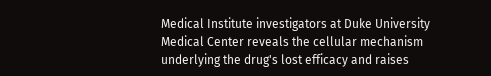Medical Institute investigators at Duke University Medical Center reveals the cellular mechanism underlying the drug's lost efficacy and raises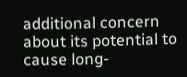additional concern about its potential to cause long-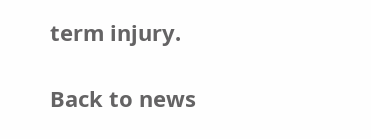term injury.

Back to news